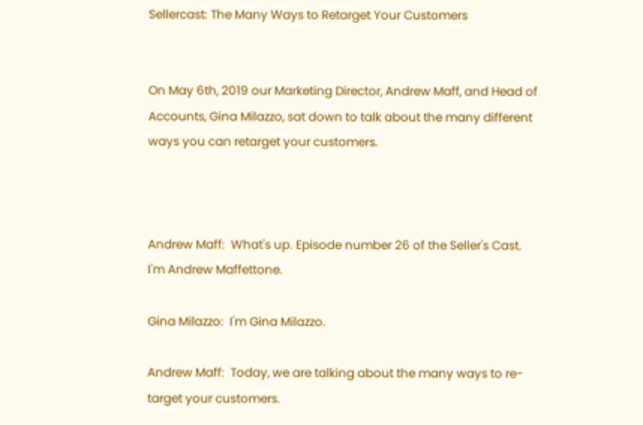Sellercast: The Many Ways to Retarget Your Customers


On May 6th, 2019 our Marketing Director, Andrew Maff, and Head of Accounts, Gina Milazzo, sat down to talk about the many different ways you can retarget your customers.



Andrew Maff:  What's up. Episode number 26 of the Seller's Cast. I'm Andrew Maffettone.

Gina Milazzo:  I'm Gina Milazzo.

Andrew Maff:  Today, we are talking about the many ways to re-target your customers.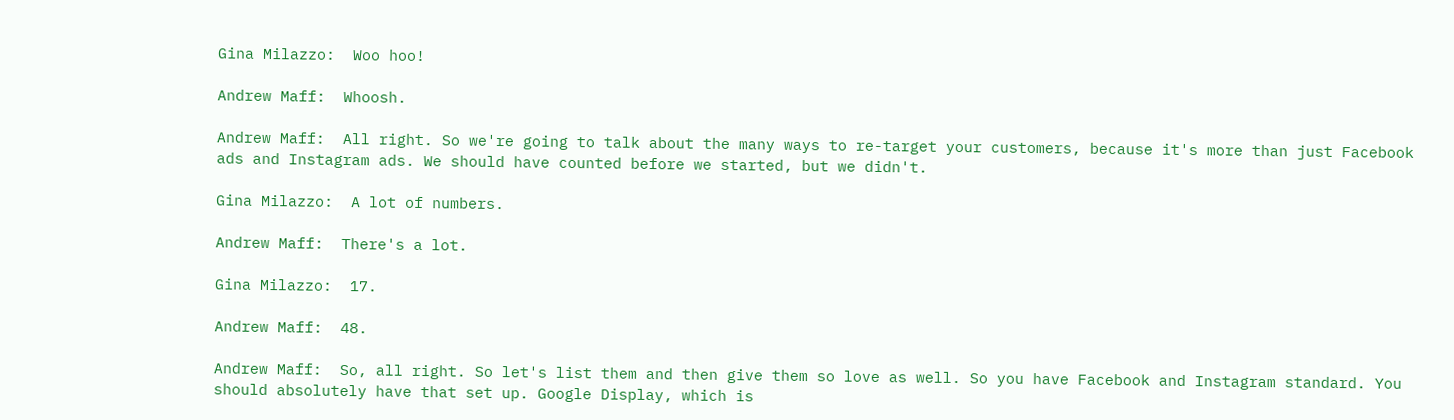Gina Milazzo:  Woo hoo!

Andrew Maff:  Whoosh.

Andrew Maff:  All right. So we're going to talk about the many ways to re-target your customers, because it's more than just Facebook ads and Instagram ads. We should have counted before we started, but we didn't.

Gina Milazzo:  A lot of numbers.

Andrew Maff:  There's a lot.

Gina Milazzo:  17.

Andrew Maff:  48.

Andrew Maff:  So, all right. So let's list them and then give them so love as well. So you have Facebook and Instagram standard. You should absolutely have that set up. Google Display, which is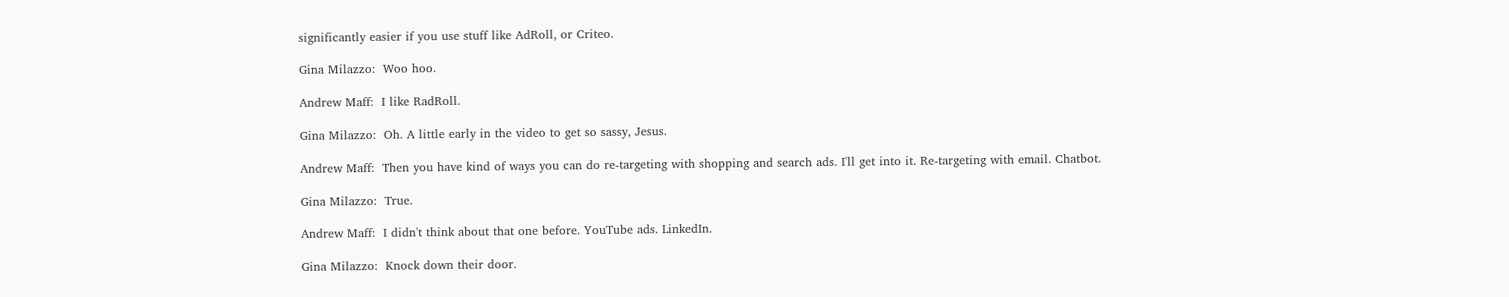significantly easier if you use stuff like AdRoll, or Criteo.

Gina Milazzo:  Woo hoo.

Andrew Maff:  I like RadRoll.

Gina Milazzo:  Oh. A little early in the video to get so sassy, Jesus.

Andrew Maff:  Then you have kind of ways you can do re-targeting with shopping and search ads. I'll get into it. Re-targeting with email. Chatbot.

Gina Milazzo:  True.

Andrew Maff:  I didn't think about that one before. YouTube ads. LinkedIn.

Gina Milazzo:  Knock down their door.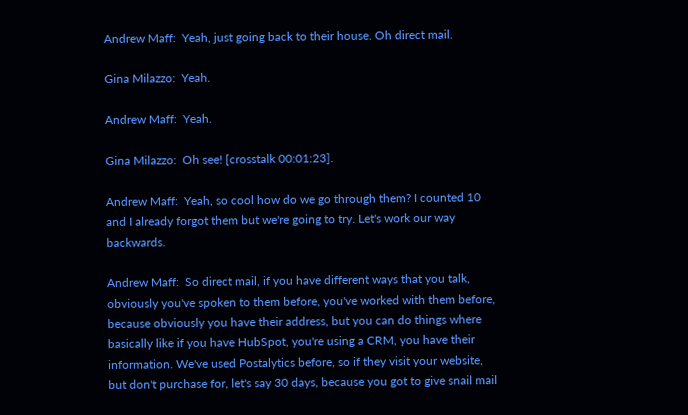Andrew Maff:  Yeah, just going back to their house. Oh direct mail.

Gina Milazzo:  Yeah.

Andrew Maff:  Yeah.

Gina Milazzo:  Oh see! [crosstalk 00:01:23].

Andrew Maff:  Yeah, so cool how do we go through them? I counted 10 and I already forgot them but we're going to try. Let's work our way backwards.

Andrew Maff:  So direct mail, if you have different ways that you talk, obviously you've spoken to them before, you've worked with them before, because obviously you have their address, but you can do things where basically like if you have HubSpot, you're using a CRM, you have their information. We've used Postalytics before, so if they visit your website, but don't purchase for, let's say 30 days, because you got to give snail mail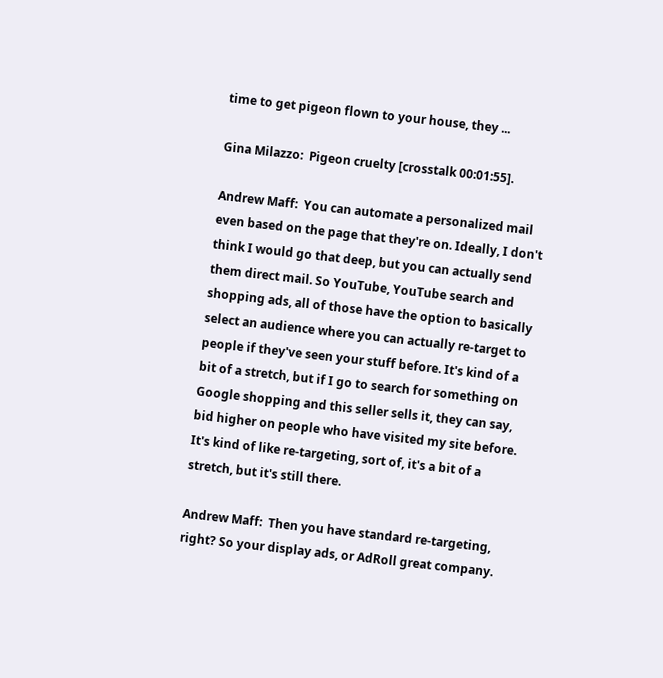time to get pigeon flown to your house, they ...

Gina Milazzo:  Pigeon cruelty [crosstalk 00:01:55].

Andrew Maff:  You can automate a personalized mail even based on the page that they're on. Ideally, I don't think I would go that deep, but you can actually send them direct mail. So YouTube, YouTube search and shopping ads, all of those have the option to basically select an audience where you can actually re-target to people if they've seen your stuff before. It's kind of a bit of a stretch, but if I go to search for something on Google shopping and this seller sells it, they can say, bid higher on people who have visited my site before. It's kind of like re-targeting, sort of, it's a bit of a stretch, but it's still there.

Andrew Maff:  Then you have standard re-targeting, right? So your display ads, or AdRoll great company.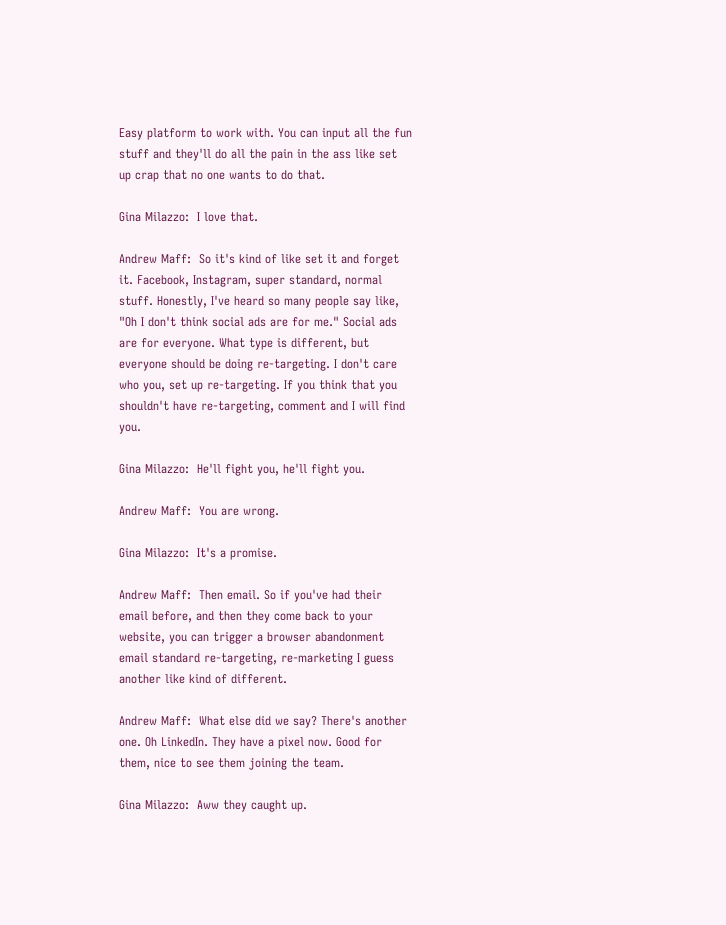Easy platform to work with. You can input all the fun stuff and they'll do all the pain in the ass like set up crap that no one wants to do that.

Gina Milazzo:  I love that.

Andrew Maff:  So it's kind of like set it and forget it. Facebook, Instagram, super standard, normal stuff. Honestly, I've heard so many people say like, "Oh I don't think social ads are for me." Social ads are for everyone. What type is different, but everyone should be doing re-targeting. I don't care who you, set up re-targeting. If you think that you shouldn't have re-targeting, comment and I will find you.

Gina Milazzo:  He'll fight you, he'll fight you.

Andrew Maff:  You are wrong.

Gina Milazzo:  It's a promise.

Andrew Maff:  Then email. So if you've had their email before, and then they come back to your website, you can trigger a browser abandonment email standard re-targeting, re-marketing I guess another like kind of different.

Andrew Maff:  What else did we say? There's another one. Oh LinkedIn. They have a pixel now. Good for them, nice to see them joining the team.

Gina Milazzo:  Aww they caught up.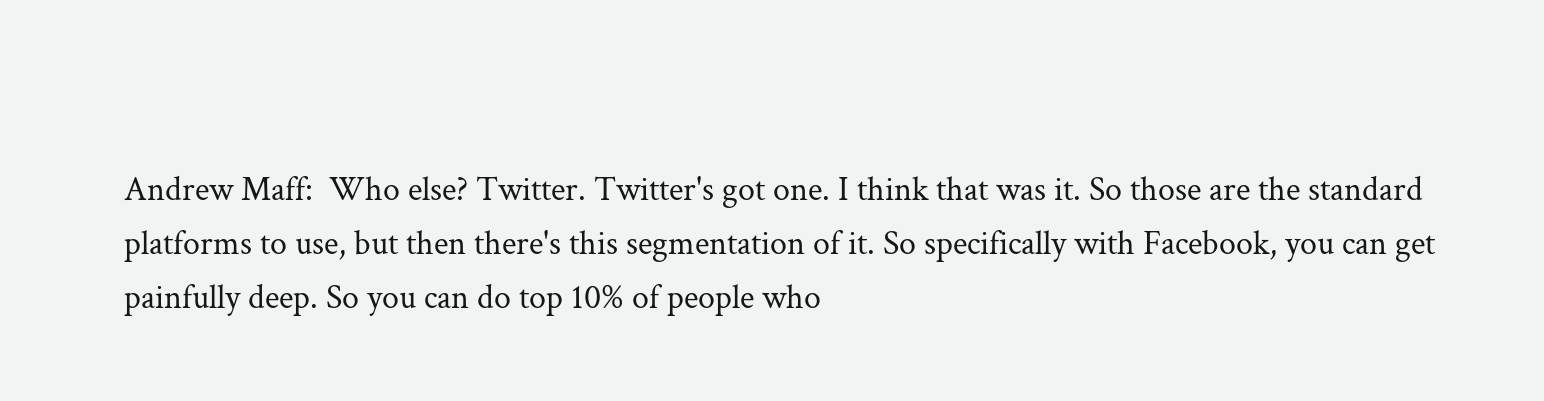Andrew Maff:  Who else? Twitter. Twitter's got one. I think that was it. So those are the standard platforms to use, but then there's this segmentation of it. So specifically with Facebook, you can get painfully deep. So you can do top 10% of people who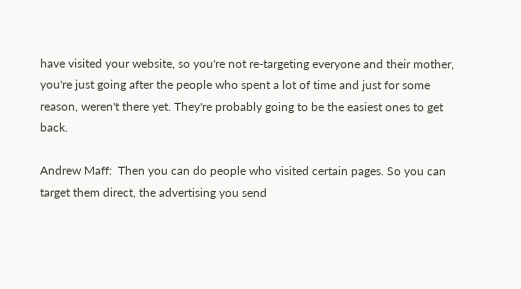have visited your website, so you're not re-targeting everyone and their mother, you're just going after the people who spent a lot of time and just for some reason, weren't there yet. They're probably going to be the easiest ones to get back.

Andrew Maff:  Then you can do people who visited certain pages. So you can target them direct, the advertising you send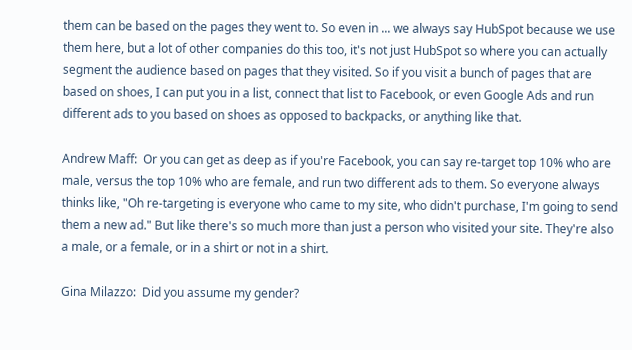them can be based on the pages they went to. So even in ... we always say HubSpot because we use them here, but a lot of other companies do this too, it's not just HubSpot so where you can actually segment the audience based on pages that they visited. So if you visit a bunch of pages that are based on shoes, I can put you in a list, connect that list to Facebook, or even Google Ads and run different ads to you based on shoes as opposed to backpacks, or anything like that.

Andrew Maff:  Or you can get as deep as if you're Facebook, you can say re-target top 10% who are male, versus the top 10% who are female, and run two different ads to them. So everyone always thinks like, "Oh re-targeting is everyone who came to my site, who didn't purchase, I'm going to send them a new ad." But like there's so much more than just a person who visited your site. They're also a male, or a female, or in a shirt or not in a shirt.

Gina Milazzo:  Did you assume my gender?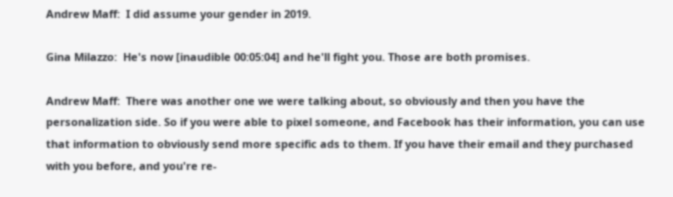Andrew Maff:  I did assume your gender in 2019.

Gina Milazzo:  He's now [inaudible 00:05:04] and he'll fight you. Those are both promises.

Andrew Maff:  There was another one we were talking about, so obviously and then you have the personalization side. So if you were able to pixel someone, and Facebook has their information, you can use that information to obviously send more specific ads to them. If you have their email and they purchased with you before, and you're re-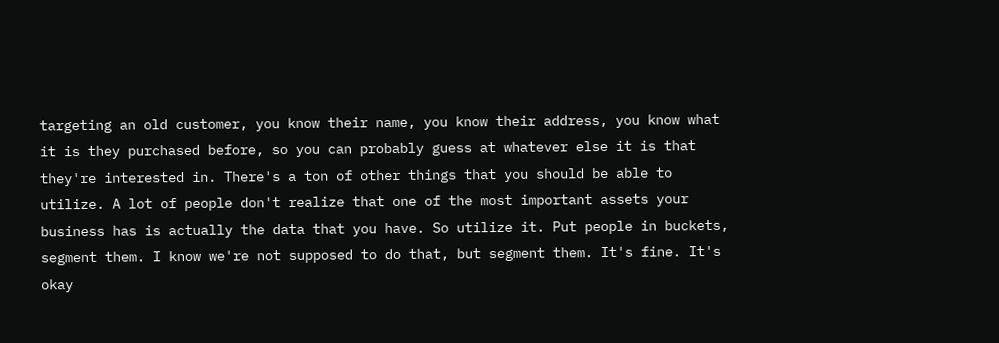targeting an old customer, you know their name, you know their address, you know what it is they purchased before, so you can probably guess at whatever else it is that they're interested in. There's a ton of other things that you should be able to utilize. A lot of people don't realize that one of the most important assets your business has is actually the data that you have. So utilize it. Put people in buckets, segment them. I know we're not supposed to do that, but segment them. It's fine. It's okay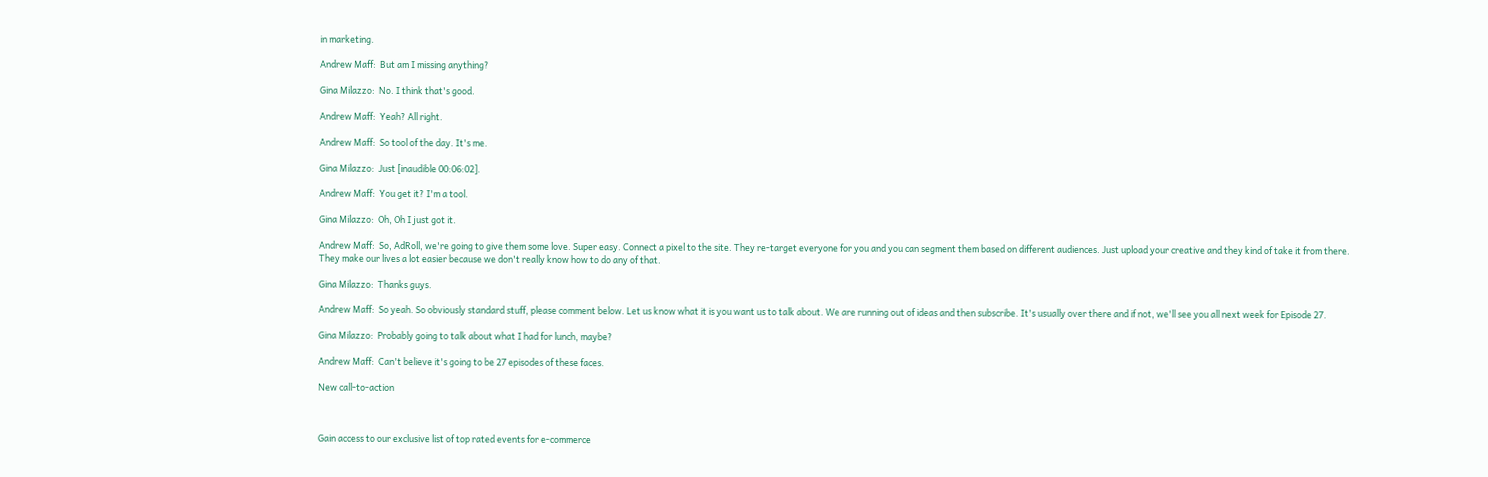in marketing.

Andrew Maff:  But am I missing anything?

Gina Milazzo:  No. I think that's good.

Andrew Maff:  Yeah? All right.

Andrew Maff:  So tool of the day. It's me.

Gina Milazzo:  Just [inaudible 00:06:02].

Andrew Maff:  You get it? I'm a tool.

Gina Milazzo:  Oh, Oh I just got it.

Andrew Maff:  So, AdRoll, we're going to give them some love. Super easy. Connect a pixel to the site. They re-target everyone for you and you can segment them based on different audiences. Just upload your creative and they kind of take it from there. They make our lives a lot easier because we don't really know how to do any of that.

Gina Milazzo:  Thanks guys.

Andrew Maff:  So yeah. So obviously standard stuff, please comment below. Let us know what it is you want us to talk about. We are running out of ideas and then subscribe. It's usually over there and if not, we'll see you all next week for Episode 27.

Gina Milazzo:  Probably going to talk about what I had for lunch, maybe?

Andrew Maff:  Can't believe it's going to be 27 episodes of these faces.

New call-to-action



Gain access to our exclusive list of top rated events for e-commerce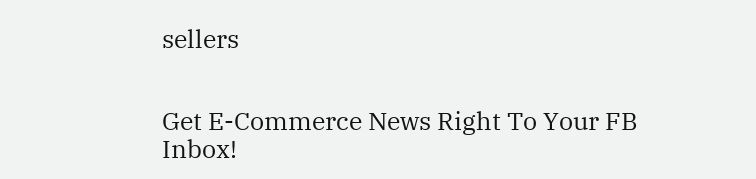sellers


Get E-Commerce News Right To Your FB Inbox!